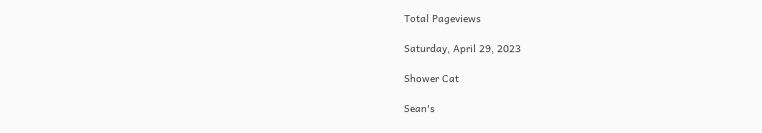Total Pageviews

Saturday, April 29, 2023

Shower Cat

Sean's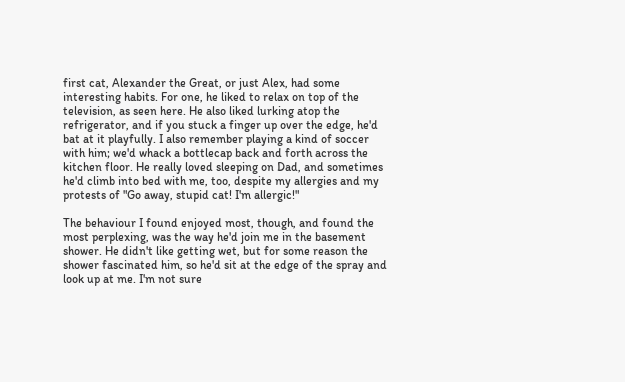first cat, Alexander the Great, or just Alex, had some interesting habits. For one, he liked to relax on top of the television, as seen here. He also liked lurking atop the refrigerator, and if you stuck a finger up over the edge, he'd bat at it playfully. I also remember playing a kind of soccer with him; we'd whack a bottlecap back and forth across the kitchen floor. He really loved sleeping on Dad, and sometimes he'd climb into bed with me, too, despite my allergies and my protests of "Go away, stupid cat! I'm allergic!"

The behaviour I found enjoyed most, though, and found the most perplexing, was the way he'd join me in the basement shower. He didn't like getting wet, but for some reason the shower fascinated him, so he'd sit at the edge of the spray and look up at me. I'm not sure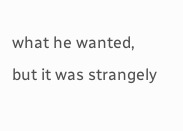what he wanted, but it was strangely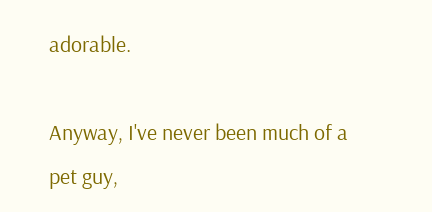adorable.

Anyway, I've never been much of a pet guy,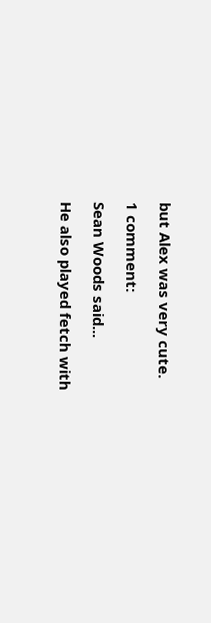but Alex was very cute.

1 comment:

Sean Woods said...

He also played fetch with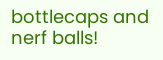bottlecaps and nerf balls!